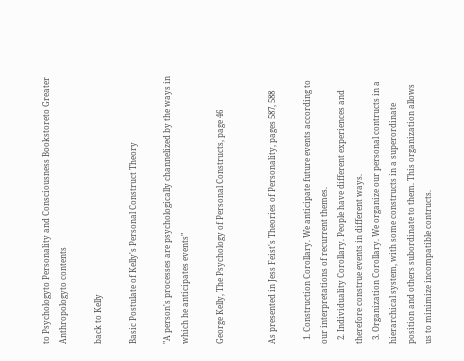to Psychologyto Personality and Consciousness Bookstoreto Greater Anthropologyto contents

back to Kelly

Basic Postulate of Kelly's Personal Construct Theory

"A person's processes are psychologically channelized by the ways in which he anticipates events"

George Kelly, The Psychology of Personal Constructs, page 46


As presented in Jess Feist's Theories of Personality, pages 587, 588

  1. Construction Corollary. We anticipate future events according to our interpretations of recurrent themes.
  2. Individuality Corollary. People have different experiences and therefore construe events in different ways.
  3. Organization Corollary. We organize our personal contructs in a hierarchical system, with some constructs in a superordinate position and others subordinate to them. This organization allows us to minimize incompatible contructs.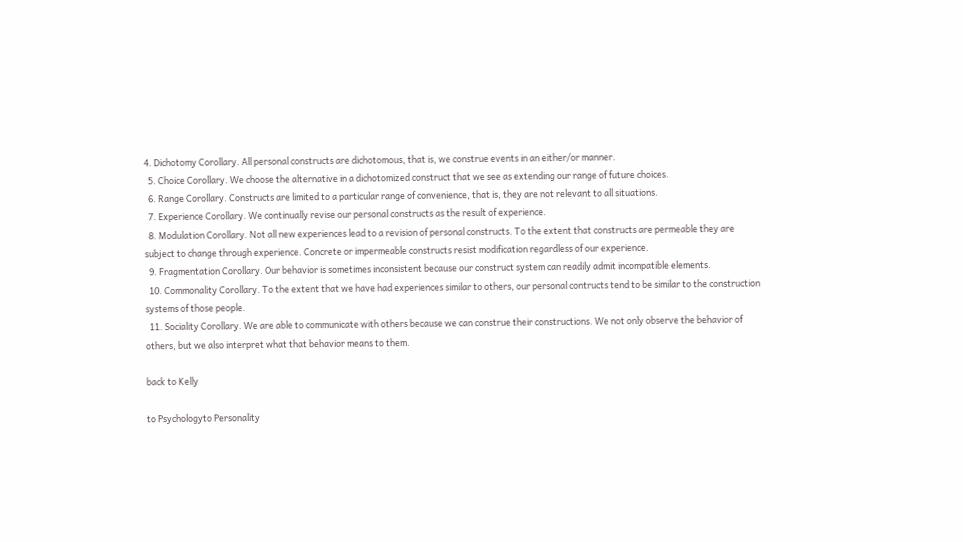4. Dichotomy Corollary. All personal constructs are dichotomous, that is, we construe events in an either/or manner.
  5. Choice Corollary. We choose the alternative in a dichotomized construct that we see as extending our range of future choices.
  6. Range Corollary. Constructs are limited to a particular range of convenience, that is, they are not relevant to all situations.
  7. Experience Corollary. We continually revise our personal constructs as the result of experience.
  8. Modulation Corollary. Not all new experiences lead to a revision of personal constructs. To the extent that constructs are permeable they are subject to change through experience. Concrete or impermeable constructs resist modification regardless of our experience.
  9. Fragmentation Corollary. Our behavior is sometimes inconsistent because our construct system can readily admit incompatible elements.
  10. Commonality Corollary. To the extent that we have had experiences similar to others, our personal contructs tend to be similar to the construction systems of those people.
  11. Sociality Corollary. We are able to communicate with others because we can construe their constructions. We not only observe the behavior of others, but we also interpret what that behavior means to them.

back to Kelly

to Psychologyto Personality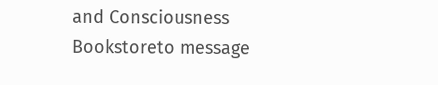and Consciousness Bookstoreto message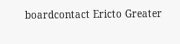boardcontact Ericto Greater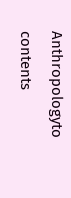Anthropologyto contents